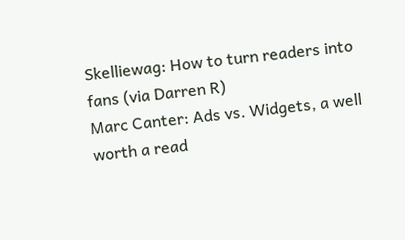Skelliewag: How to turn readers into fans (via Darren R)
Marc Canter: Ads vs. Widgets, a well worth a read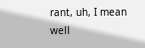rant, uh, I mean well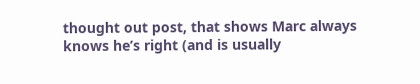thought out post, that shows Marc always knows he’s right (and is usually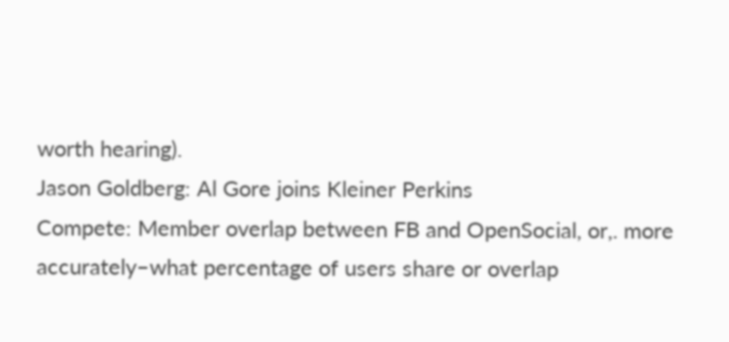worth hearing).
Jason Goldberg: Al Gore joins Kleiner Perkins
Compete: Member overlap between FB and OpenSocial, or,. more accurately–what percentage of users share or overlap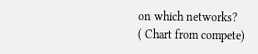on which networks?
( Chart from compete)